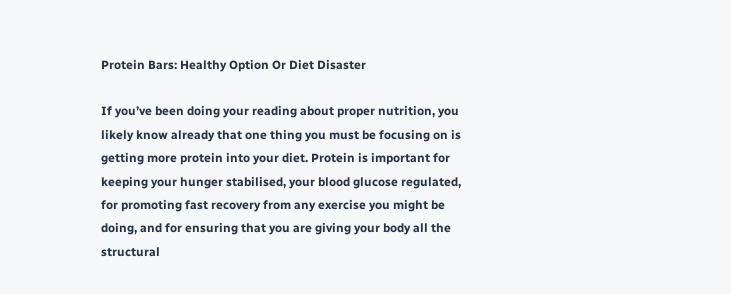Protein Bars: Healthy Option Or Diet Disaster

If you’ve been doing your reading about proper nutrition, you likely know already that one thing you must be focusing on is getting more protein into your diet. Protein is important for keeping your hunger stabilised, your blood glucose regulated, for promoting fast recovery from any exercise you might be doing, and for ensuring that you are giving your body all the structural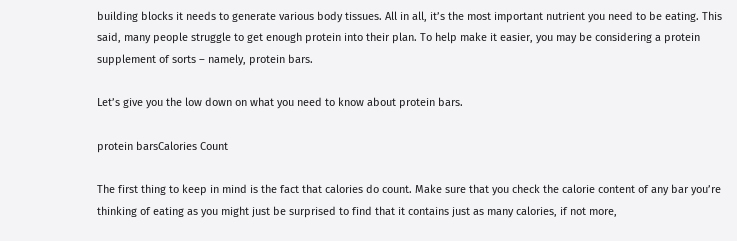building blocks it needs to generate various body tissues. All in all, it’s the most important nutrient you need to be eating. This said, many people struggle to get enough protein into their plan. To help make it easier, you may be considering a protein supplement of sorts – namely, protein bars.

Let’s give you the low down on what you need to know about protein bars.

protein barsCalories Count

The first thing to keep in mind is the fact that calories do count. Make sure that you check the calorie content of any bar you’re thinking of eating as you might just be surprised to find that it contains just as many calories, if not more,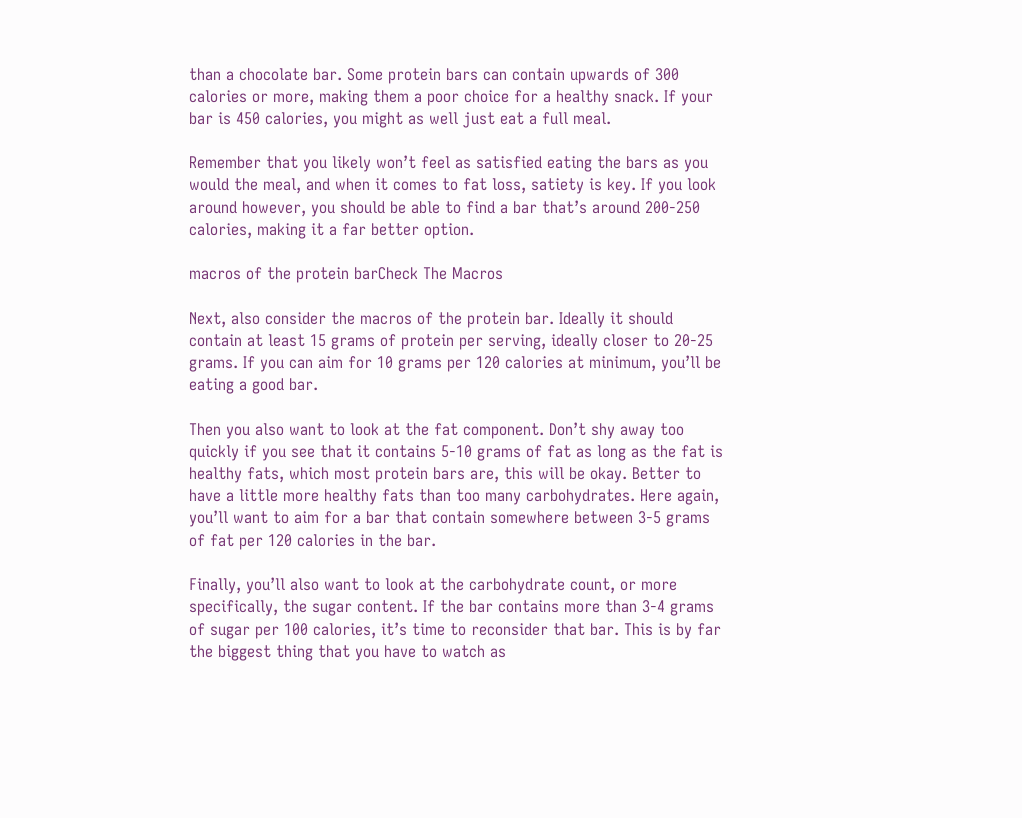than a chocolate bar. Some protein bars can contain upwards of 300 calories or more, making them a poor choice for a healthy snack. If your bar is 450 calories, you might as well just eat a full meal.

Remember that you likely won’t feel as satisfied eating the bars as you would the meal, and when it comes to fat loss, satiety is key. If you look around however, you should be able to find a bar that’s around 200-250 calories, making it a far better option.

macros of the protein barCheck The Macros

Next, also consider the macros of the protein bar. Ideally it should contain at least 15 grams of protein per serving, ideally closer to 20-25 grams. If you can aim for 10 grams per 120 calories at minimum, you’ll be eating a good bar.

Then you also want to look at the fat component. Don’t shy away too quickly if you see that it contains 5-10 grams of fat as long as the fat is healthy fats, which most protein bars are, this will be okay. Better to have a little more healthy fats than too many carbohydrates. Here again, you’ll want to aim for a bar that contain somewhere between 3-5 grams of fat per 120 calories in the bar.

Finally, you’ll also want to look at the carbohydrate count, or more specifically, the sugar content. If the bar contains more than 3-4 grams of sugar per 100 calories, it’s time to reconsider that bar. This is by far the biggest thing that you have to watch as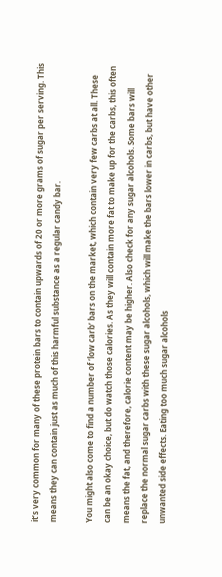it’s very common for many of these protein bars to contain upwards of 20 or more grams of sugar per serving. This means they can contain just as much of this harmful substance as a regular candy bar.

You might also come to find a number of ‘low carb’ bars on the market, which contain very few carbs at all. These can be an okay choice, but do watch those calories. As they will contain more fat to make up for the carbs, this often means the fat, and therefore, calorie content may be higher. Also check for any sugar alcohols. Some bars will replace the normal sugar carbs with these sugar alcohols, which will make the bars lower in carbs, but have other unwanted side effects. Eating too much sugar alcohols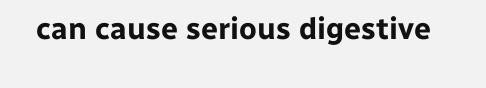can cause serious digestive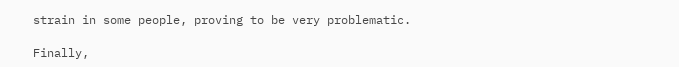strain in some people, proving to be very problematic.

Finally,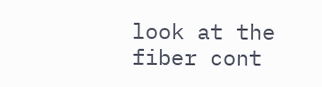look at the fiber cont